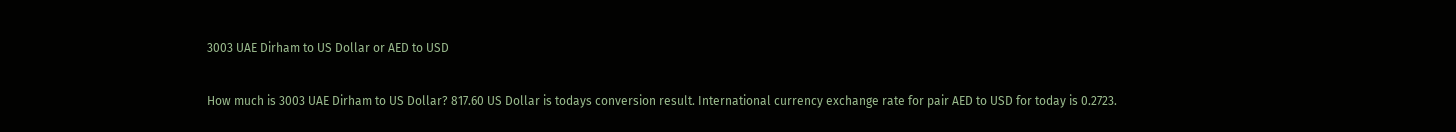3003 UAE Dirham to US Dollar or AED to USD

How much is 3003 UAE Dirham to US Dollar? 817.60 US Dollar is todays conversion result. International currency exchange rate for pair AED to USD for today is 0.2723.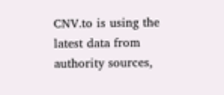CNV.to is using the latest data from authority sources,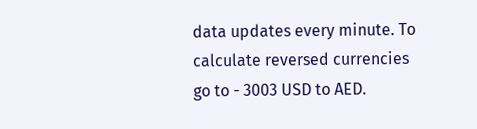data updates every minute. To calculate reversed currencies go to - 3003 USD to AED.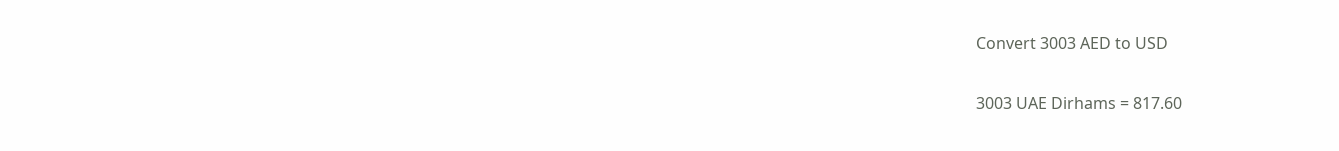Convert 3003 AED to USD

3003 UAE Dirhams = 817.60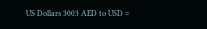US Dollars 3003 AED to USD =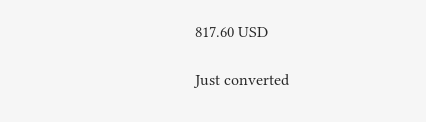817.60 USD

Just converted